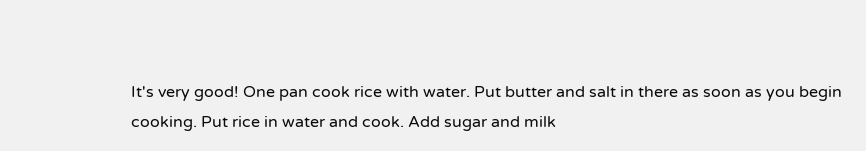It's very good! One pan cook rice with water. Put butter and salt in there as soon as you begin cooking. Put rice in water and cook. Add sugar and milk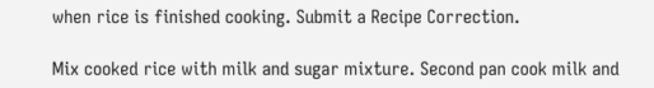when rice is finished cooking. Submit a Recipe Correction.

Mix cooked rice with milk and sugar mixture. Second pan cook milk and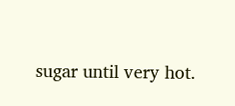sugar until very hot.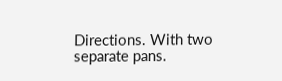Directions. With two separate pans.